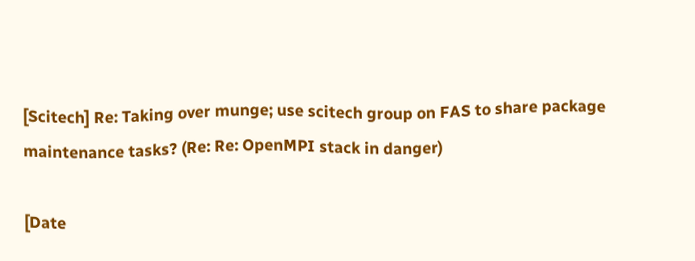[Scitech] Re: Taking over munge; use scitech group on FAS to share package maintenance tasks? (Re: Re: OpenMPI stack in danger)

[Date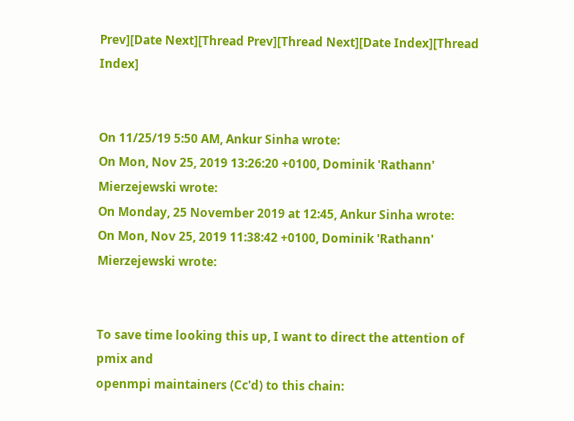Prev][Date Next][Thread Prev][Thread Next][Date Index][Thread Index]


On 11/25/19 5:50 AM, Ankur Sinha wrote:
On Mon, Nov 25, 2019 13:26:20 +0100, Dominik 'Rathann' Mierzejewski wrote:
On Monday, 25 November 2019 at 12:45, Ankur Sinha wrote:
On Mon, Nov 25, 2019 11:38:42 +0100, Dominik 'Rathann' Mierzejewski wrote:


To save time looking this up, I want to direct the attention of pmix and
openmpi maintainers (Cc'd) to this chain: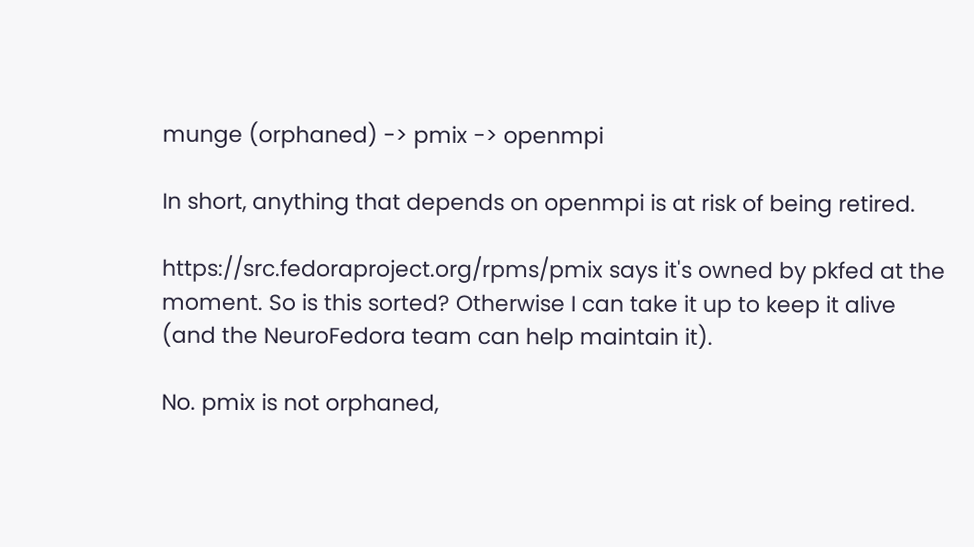munge (orphaned) -> pmix -> openmpi

In short, anything that depends on openmpi is at risk of being retired.

https://src.fedoraproject.org/rpms/pmix says it's owned by pkfed at the
moment. So is this sorted? Otherwise I can take it up to keep it alive
(and the NeuroFedora team can help maintain it).

No. pmix is not orphaned,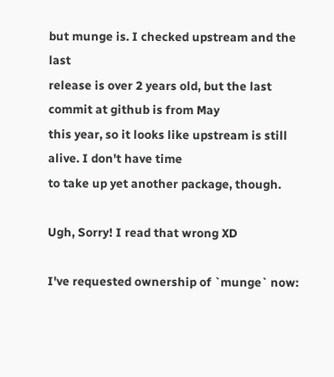but munge is. I checked upstream and the last
release is over 2 years old, but the last commit at github is from May
this year, so it looks like upstream is still alive. I don't have time
to take up yet another package, though.

Ugh, Sorry! I read that wrong XD

I've requested ownership of `munge` now: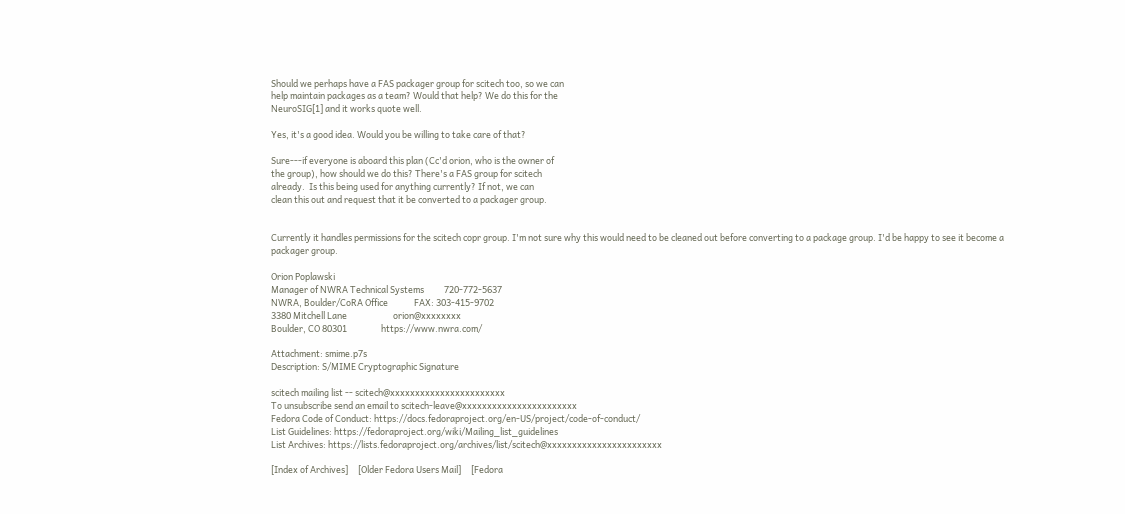Should we perhaps have a FAS packager group for scitech too, so we can
help maintain packages as a team? Would that help? We do this for the
NeuroSIG[1] and it works quote well.

Yes, it's a good idea. Would you be willing to take care of that?

Sure---if everyone is aboard this plan (Cc'd orion, who is the owner of
the group), how should we do this? There's a FAS group for scitech
already.  Is this being used for anything currently? If not, we can
clean this out and request that it be converted to a packager group.


Currently it handles permissions for the scitech copr group. I'm not sure why this would need to be cleaned out before converting to a package group. I'd be happy to see it become a packager group.

Orion Poplawski
Manager of NWRA Technical Systems          720-772-5637
NWRA, Boulder/CoRA Office             FAX: 303-415-9702
3380 Mitchell Lane                       orion@xxxxxxxx
Boulder, CO 80301                 https://www.nwra.com/

Attachment: smime.p7s
Description: S/MIME Cryptographic Signature

scitech mailing list -- scitech@xxxxxxxxxxxxxxxxxxxxxxx
To unsubscribe send an email to scitech-leave@xxxxxxxxxxxxxxxxxxxxxxx
Fedora Code of Conduct: https://docs.fedoraproject.org/en-US/project/code-of-conduct/
List Guidelines: https://fedoraproject.org/wiki/Mailing_list_guidelines
List Archives: https://lists.fedoraproject.org/archives/list/scitech@xxxxxxxxxxxxxxxxxxxxxxx

[Index of Archives]     [Older Fedora Users Mail]     [Fedora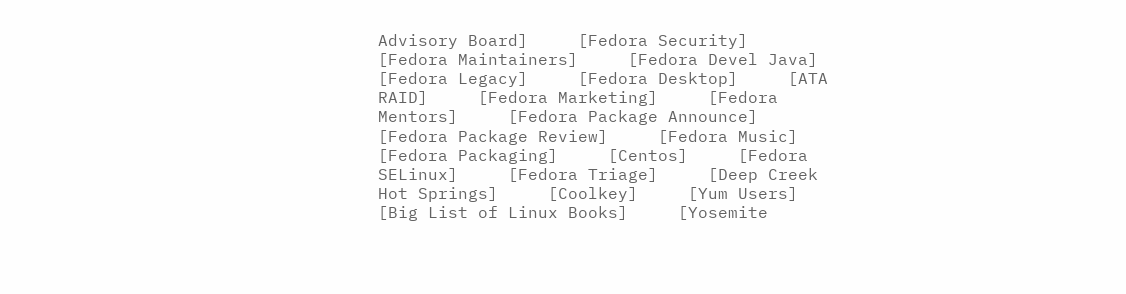Advisory Board]     [Fedora Security]     [Fedora Maintainers]     [Fedora Devel Java]     [Fedora Legacy]     [Fedora Desktop]     [ATA RAID]     [Fedora Marketing]     [Fedora Mentors]     [Fedora Package Announce]     [Fedora Package Review]     [Fedora Music]     [Fedora Packaging]     [Centos]     [Fedora SELinux]     [Fedora Triage]     [Deep Creek Hot Springs]     [Coolkey]     [Yum Users]     [Big List of Linux Books]     [Yosemite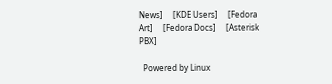News]     [KDE Users]     [Fedora Art]     [Fedora Docs]     [Asterisk PBX]

  Powered by Linux